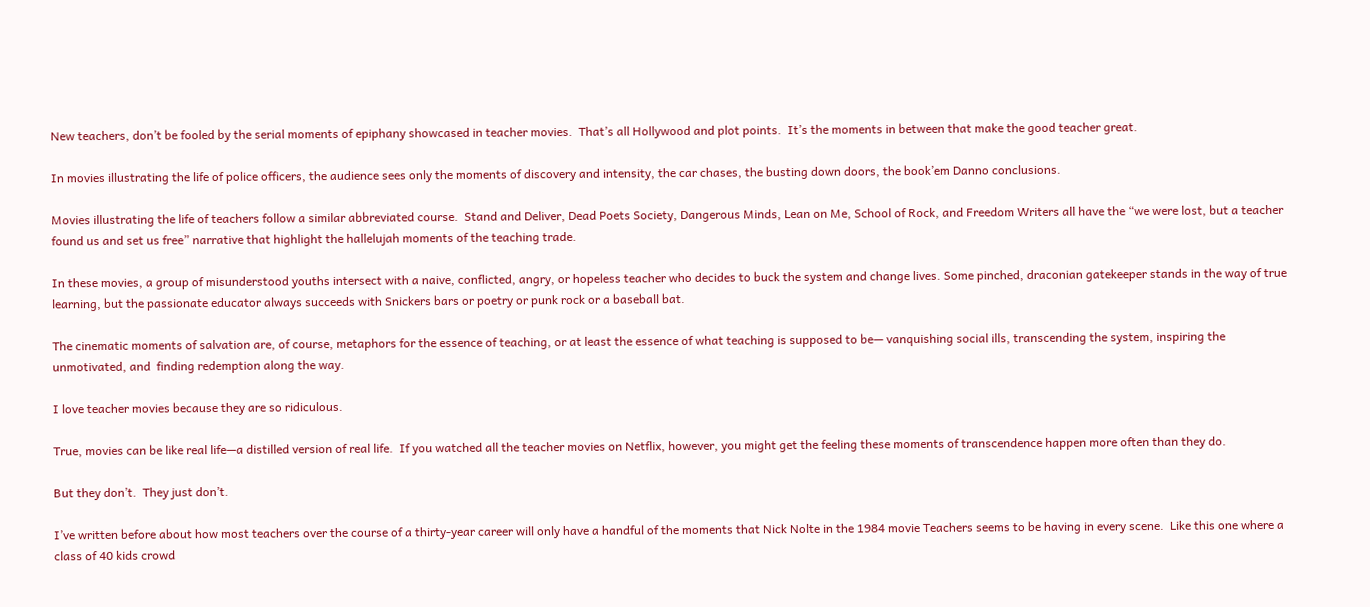New teachers, don’t be fooled by the serial moments of epiphany showcased in teacher movies.  That’s all Hollywood and plot points.  It’s the moments in between that make the good teacher great.

In movies illustrating the life of police officers, the audience sees only the moments of discovery and intensity, the car chases, the busting down doors, the book’em Danno conclusions.

Movies illustrating the life of teachers follow a similar abbreviated course.  Stand and Deliver, Dead Poets Society, Dangerous Minds, Lean on Me, School of Rock, and Freedom Writers all have the “we were lost, but a teacher found us and set us free” narrative that highlight the hallelujah moments of the teaching trade.

In these movies, a group of misunderstood youths intersect with a naive, conflicted, angry, or hopeless teacher who decides to buck the system and change lives. Some pinched, draconian gatekeeper stands in the way of true learning, but the passionate educator always succeeds with Snickers bars or poetry or punk rock or a baseball bat.

The cinematic moments of salvation are, of course, metaphors for the essence of teaching, or at least the essence of what teaching is supposed to be— vanquishing social ills, transcending the system, inspiring the unmotivated, and  finding redemption along the way.

I love teacher movies because they are so ridiculous.

True, movies can be like real life—a distilled version of real life.  If you watched all the teacher movies on Netflix, however, you might get the feeling these moments of transcendence happen more often than they do.

But they don’t.  They just don’t.

I’ve written before about how most teachers over the course of a thirty-year career will only have a handful of the moments that Nick Nolte in the 1984 movie Teachers seems to be having in every scene.  Like this one where a class of 40 kids crowd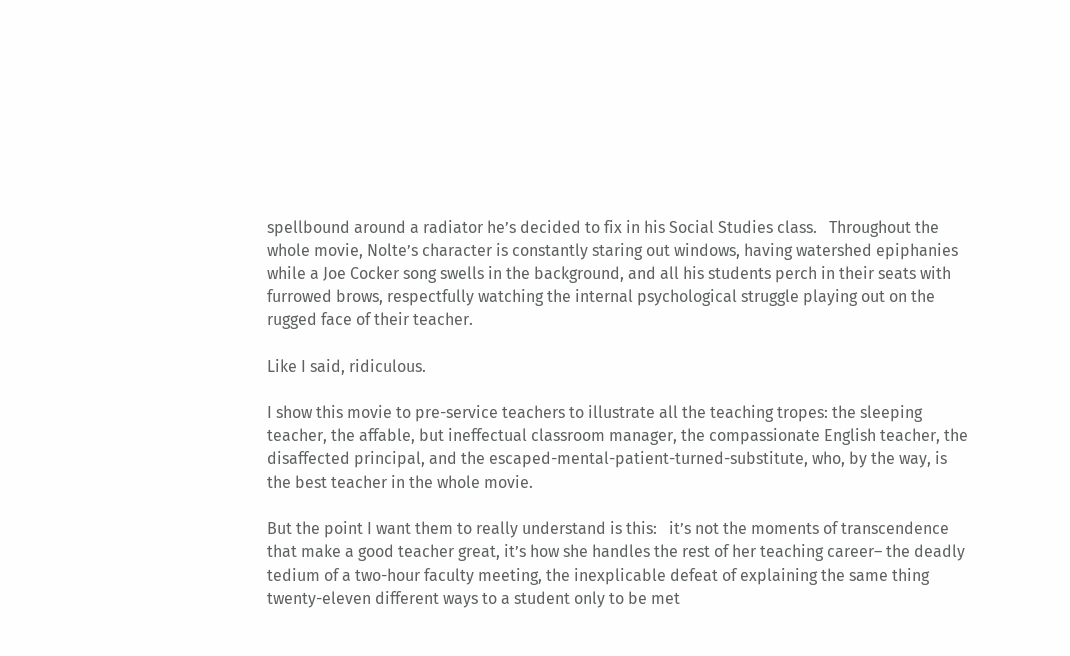spellbound around a radiator he’s decided to fix in his Social Studies class.   Throughout the whole movie, Nolte’s character is constantly staring out windows, having watershed epiphanies while a Joe Cocker song swells in the background, and all his students perch in their seats with furrowed brows, respectfully watching the internal psychological struggle playing out on the rugged face of their teacher.

Like I said, ridiculous.

I show this movie to pre-service teachers to illustrate all the teaching tropes: the sleeping teacher, the affable, but ineffectual classroom manager, the compassionate English teacher, the disaffected principal, and the escaped-mental-patient-turned-substitute, who, by the way, is the best teacher in the whole movie.

But the point I want them to really understand is this:   it’s not the moments of transcendence that make a good teacher great, it’s how she handles the rest of her teaching career– the deadly tedium of a two-hour faculty meeting, the inexplicable defeat of explaining the same thing twenty-eleven different ways to a student only to be met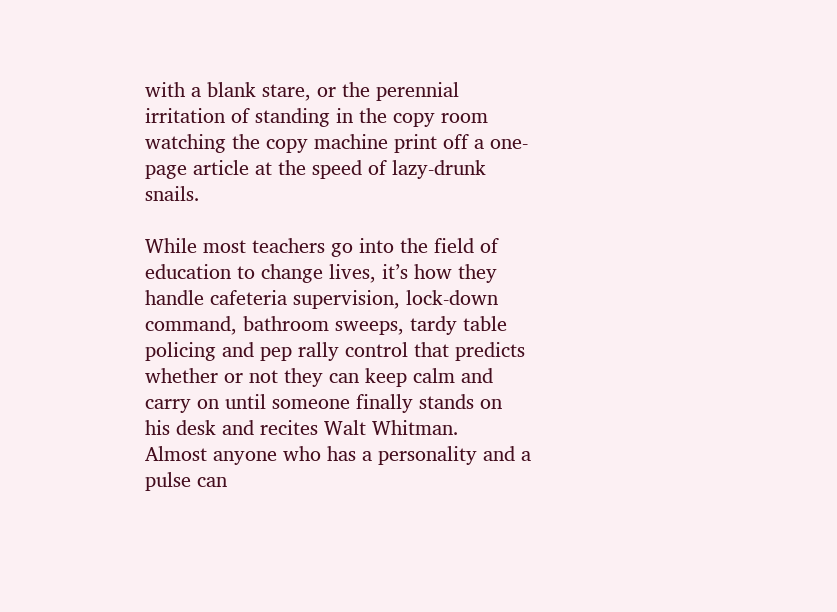with a blank stare, or the perennial irritation of standing in the copy room watching the copy machine print off a one-page article at the speed of lazy-drunk snails.

While most teachers go into the field of education to change lives, it’s how they handle cafeteria supervision, lock-down command, bathroom sweeps, tardy table policing and pep rally control that predicts whether or not they can keep calm and carry on until someone finally stands on his desk and recites Walt Whitman.  Almost anyone who has a personality and a pulse can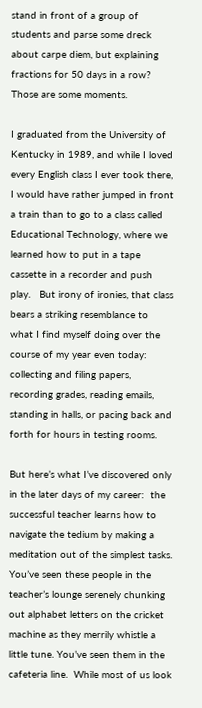stand in front of a group of students and parse some dreck about carpe diem, but explaining fractions for 50 days in a row?  Those are some moments.

I graduated from the University of Kentucky in 1989, and while I loved every English class I ever took there, I would have rather jumped in front a train than to go to a class called Educational Technology, where we learned how to put in a tape cassette in a recorder and push play.   But irony of ironies, that class bears a striking resemblance to what I find myself doing over the course of my year even today:  collecting and filing papers, recording grades, reading emails, standing in halls, or pacing back and forth for hours in testing rooms.

But here’s what I’ve discovered only in the later days of my career:  the successful teacher learns how to navigate the tedium by making a meditation out of the simplest tasks.  You’ve seen these people in the teacher’s lounge serenely chunking out alphabet letters on the cricket machine as they merrily whistle a little tune. You’ve seen them in the cafeteria line.  While most of us look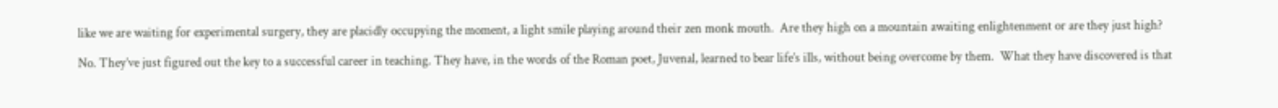like we are waiting for experimental surgery, they are placidly occupying the moment, a light smile playing around their zen monk mouth.  Are they high on a mountain awaiting enlightenment or are they just high?

No. They’ve just figured out the key to a successful career in teaching. They have, in the words of the Roman poet, Juvenal, learned to bear life’s ills, without being overcome by them.  What they have discovered is that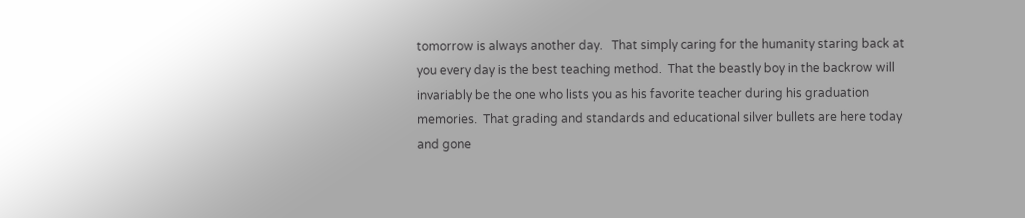tomorrow is always another day.   That simply caring for the humanity staring back at you every day is the best teaching method.  That the beastly boy in the backrow will invariably be the one who lists you as his favorite teacher during his graduation memories.  That grading and standards and educational silver bullets are here today and gone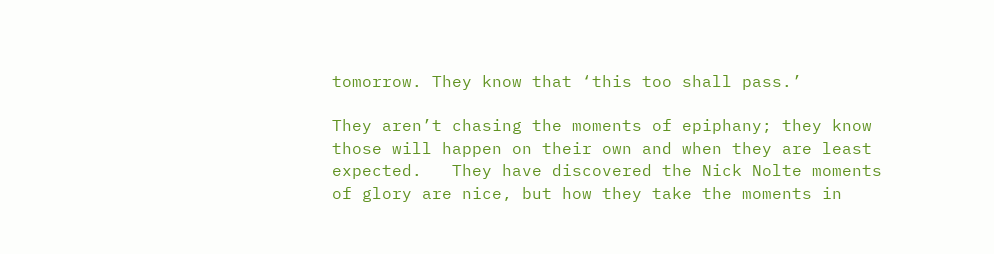tomorrow. They know that ‘this too shall pass.’

They aren’t chasing the moments of epiphany; they know those will happen on their own and when they are least expected.   They have discovered the Nick Nolte moments of glory are nice, but how they take the moments in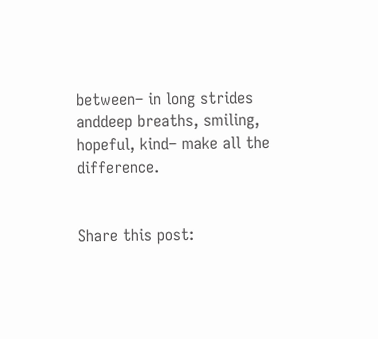between– in long strides anddeep breaths, smiling, hopeful, kind– make all the difference.


Share this post: